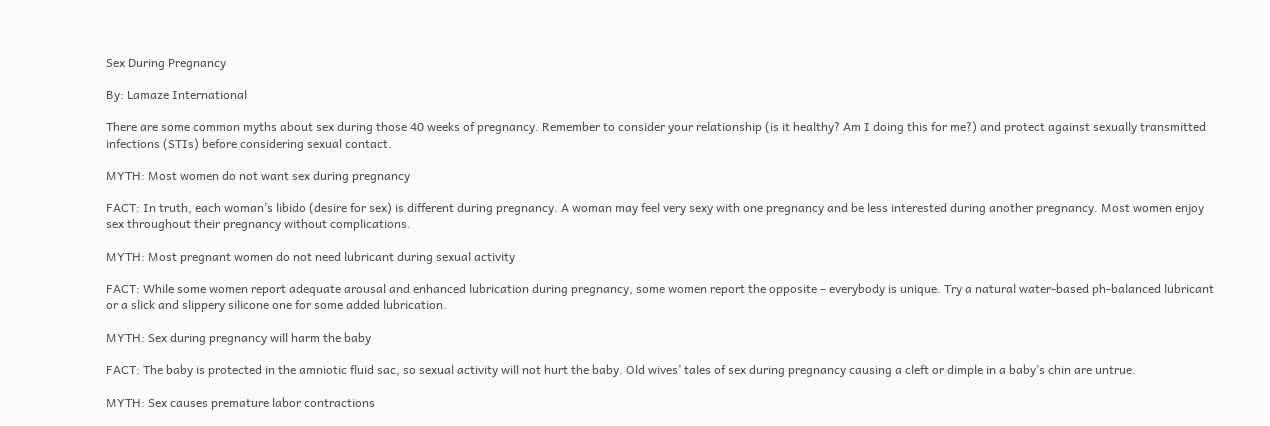Sex During Pregnancy

By: Lamaze International

There are some common myths about sex during those 40 weeks of pregnancy. Remember to consider your relationship (is it healthy? Am I doing this for me?) and protect against sexually transmitted infections (STIs) before considering sexual contact.

MYTH: Most women do not want sex during pregnancy

FACT: In truth, each woman’s libido (desire for sex) is different during pregnancy. A woman may feel very sexy with one pregnancy and be less interested during another pregnancy. Most women enjoy sex throughout their pregnancy without complications.

MYTH: Most pregnant women do not need lubricant during sexual activity

FACT: While some women report adequate arousal and enhanced lubrication during pregnancy, some women report the opposite – everybody is unique. Try a natural water-based ph-balanced lubricant or a slick and slippery silicone one for some added lubrication.

MYTH: Sex during pregnancy will harm the baby

FACT: The baby is protected in the amniotic fluid sac, so sexual activity will not hurt the baby. Old wives’ tales of sex during pregnancy causing a cleft or dimple in a baby’s chin are untrue.

MYTH: Sex causes premature labor contractions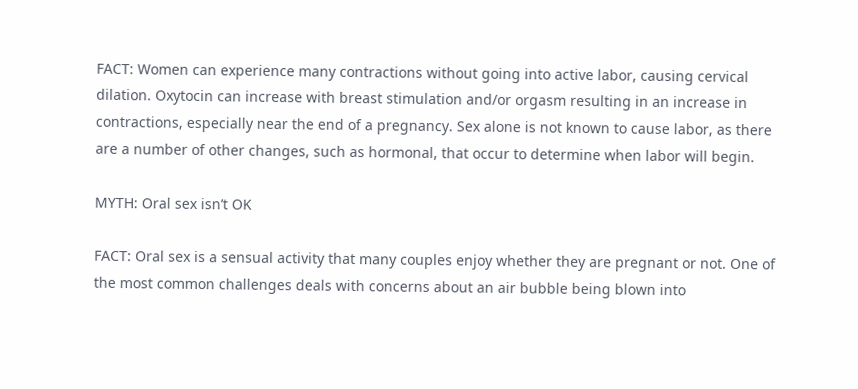FACT: Women can experience many contractions without going into active labor, causing cervical dilation. Oxytocin can increase with breast stimulation and/or orgasm resulting in an increase in contractions, especially near the end of a pregnancy. Sex alone is not known to cause labor, as there are a number of other changes, such as hormonal, that occur to determine when labor will begin.

MYTH: Oral sex isn’t OK

FACT: Oral sex is a sensual activity that many couples enjoy whether they are pregnant or not. One of the most common challenges deals with concerns about an air bubble being blown into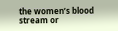the women’s blood stream or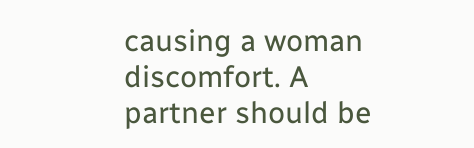causing a woman discomfort. A partner should be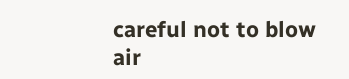careful not to blow air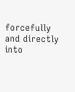forcefully and directly into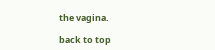the vagina.

back to top